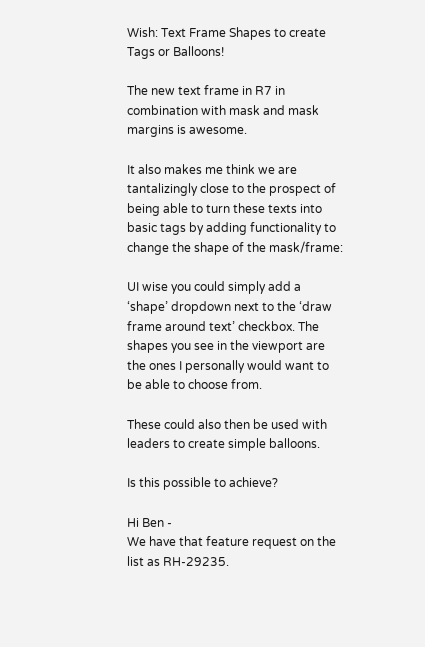Wish: Text Frame Shapes to create Tags or Balloons!

The new text frame in R7 in combination with mask and mask margins is awesome.

It also makes me think we are tantalizingly close to the prospect of being able to turn these texts into basic tags by adding functionality to change the shape of the mask/frame:

UI wise you could simply add a ‘shape’ dropdown next to the ‘draw frame around text’ checkbox. The shapes you see in the viewport are the ones I personally would want to be able to choose from.

These could also then be used with leaders to create simple balloons.

Is this possible to achieve?

Hi Ben -
We have that feature request on the list as RH-29235.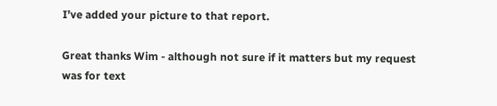I’ve added your picture to that report.

Great thanks Wim - although not sure if it matters but my request was for text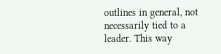outlines in general, not necessarily tied to a leader. This way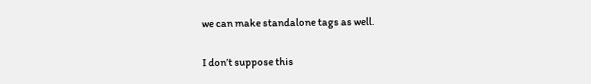we can make standalone tags as well.

I don’t suppose this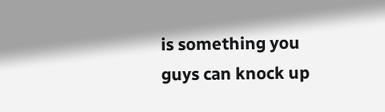is something you guys can knock up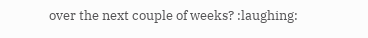over the next couple of weeks? :laughing: